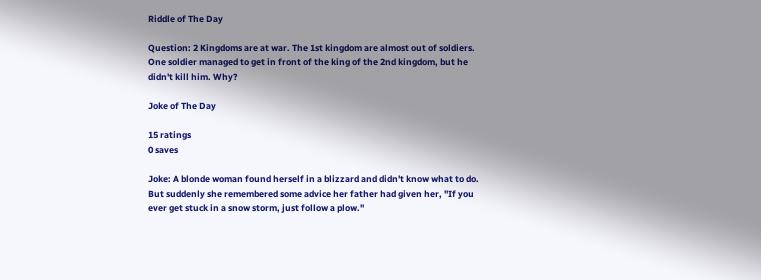Riddle of The Day

Question: 2 Kingdoms are at war. The 1st kingdom are almost out of soldiers. One soldier managed to get in front of the king of the 2nd kingdom, but he didn't kill him. Why?

Joke of The Day

15 ratings
0 saves

Joke: A blonde woman found herself in a blizzard and didn't know what to do. But suddenly she remembered some advice her father had given her, "If you ever get stuck in a snow storm, just follow a plow."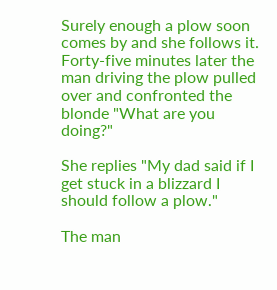Surely enough a plow soon comes by and she follows it. Forty-five minutes later the man driving the plow pulled over and confronted the blonde "What are you doing?"

She replies "My dad said if I get stuck in a blizzard I should follow a plow."

The man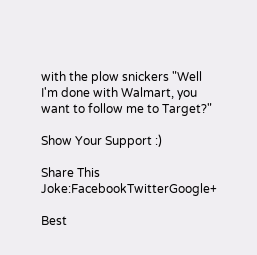with the plow snickers "Well I'm done with Walmart, you want to follow me to Target?"

Show Your Support :)

Share This Joke:FacebookTwitterGoogle+

Best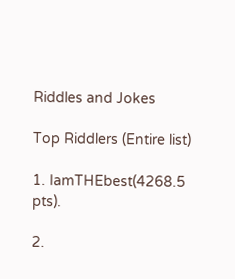Riddles and Jokes

Top Riddlers (Entire list)

1. IamTHEbest(4268.5 pts).

2.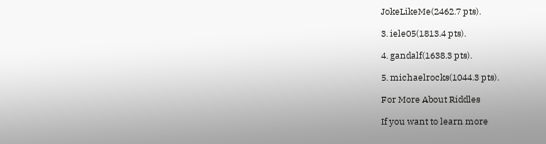JokeLikeMe(2462.7 pts).

3. iele05(1813.4 pts).

4. gandalf(1638.3 pts).

5. michaelrocks(1044.3 pts).

For More About Riddles

If you want to learn more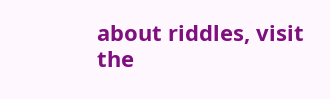about riddles, visit the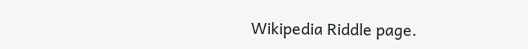Wikipedia Riddle page.